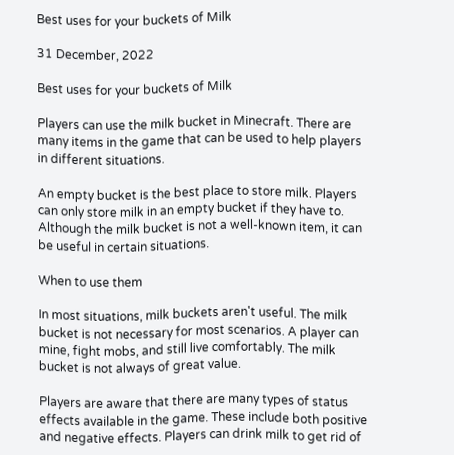Best uses for your buckets of Milk

31 December, 2022

Best uses for your buckets of Milk

Players can use the milk bucket in Minecraft. There are many items in the game that can be used to help players in different situations.

An empty bucket is the best place to store milk. Players can only store milk in an empty bucket if they have to. Although the milk bucket is not a well-known item, it can be useful in certain situations.

When to use them

In most situations, milk buckets aren't useful. The milk bucket is not necessary for most scenarios. A player can mine, fight mobs, and still live comfortably. The milk bucket is not always of great value.

Players are aware that there are many types of status effects available in the game. These include both positive and negative effects. Players can drink milk to get rid of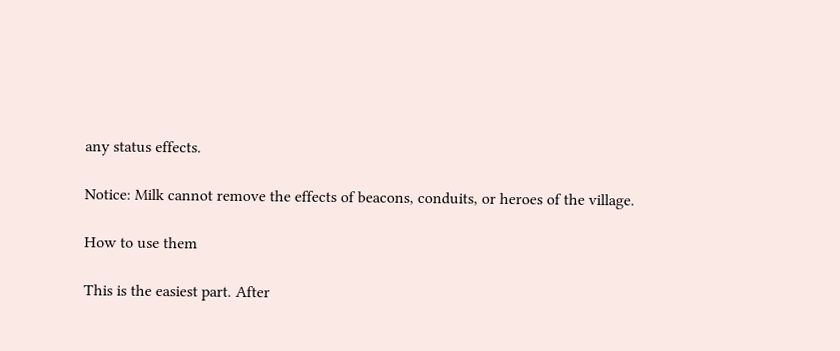any status effects.

Notice: Milk cannot remove the effects of beacons, conduits, or heroes of the village.

How to use them

This is the easiest part. After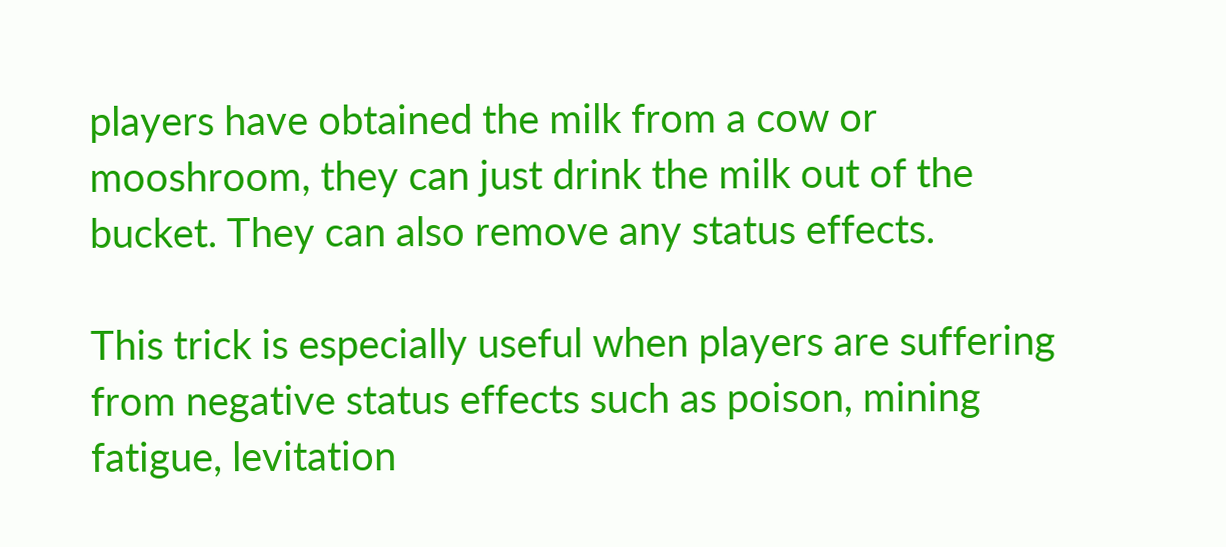players have obtained the milk from a cow or mooshroom, they can just drink the milk out of the bucket. They can also remove any status effects.

This trick is especially useful when players are suffering from negative status effects such as poison, mining fatigue, levitation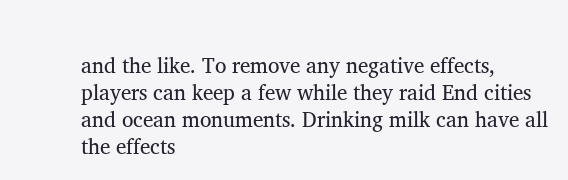and the like. To remove any negative effects, players can keep a few while they raid End cities and ocean monuments. Drinking milk can have all the effects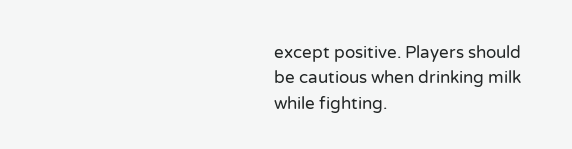except positive. Players should be cautious when drinking milk while fighting.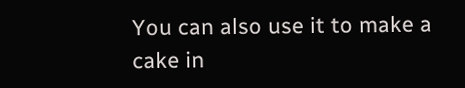You can also use it to make a cake in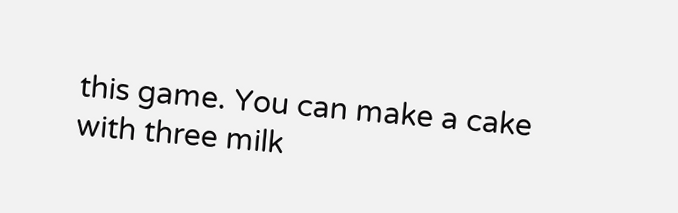this game. You can make a cake with three milk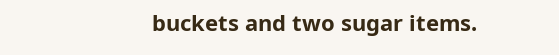buckets and two sugar items.